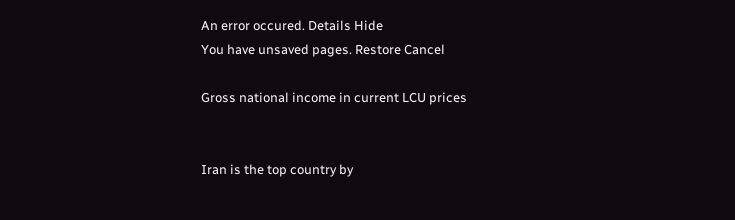An error occured. Details Hide
You have unsaved pages. Restore Cancel

Gross national income in current LCU prices


Iran is the top country by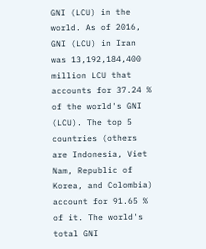GNI (LCU) in the world. As of 2016, GNI (LCU) in Iran was 13,192,184,400 million LCU that accounts for 37.24 % of the world's GNI (LCU). The top 5 countries (others are Indonesia, Viet Nam, Republic of Korea, and Colombia) account for 91.65 % of it. The world's total GNI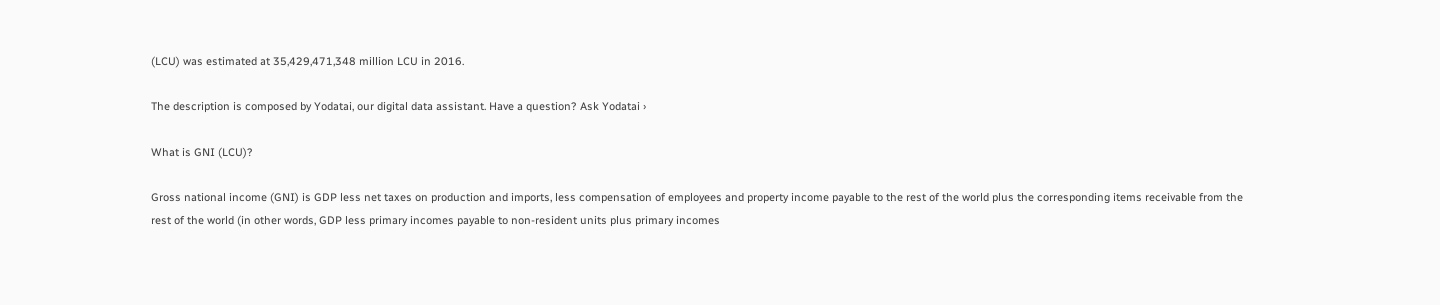(LCU) was estimated at 35,429,471,348 million LCU in 2016.

The description is composed by Yodatai, our digital data assistant. Have a question? Ask Yodatai ›

What is GNI (LCU)?

Gross national income (GNI) is GDP less net taxes on production and imports, less compensation of employees and property income payable to the rest of the world plus the corresponding items receivable from the rest of the world (in other words, GDP less primary incomes payable to non-resident units plus primary incomes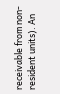receivable from non-resident units). An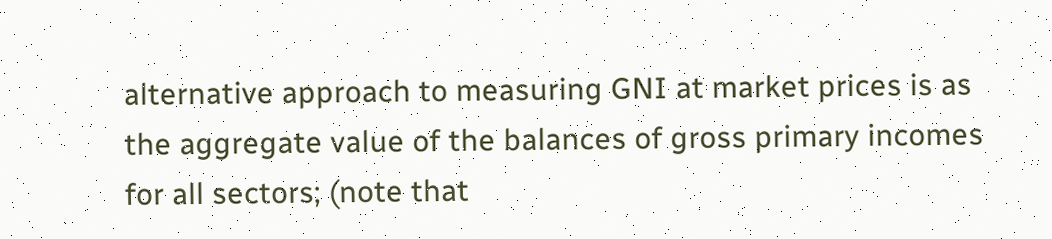alternative approach to measuring GNI at market prices is as the aggregate value of the balances of gross primary incomes for all sectors; (note that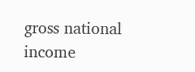gross national income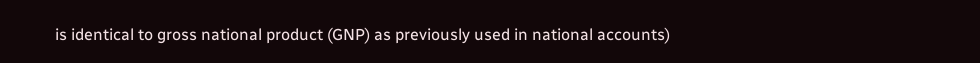is identical to gross national product (GNP) as previously used in national accounts)